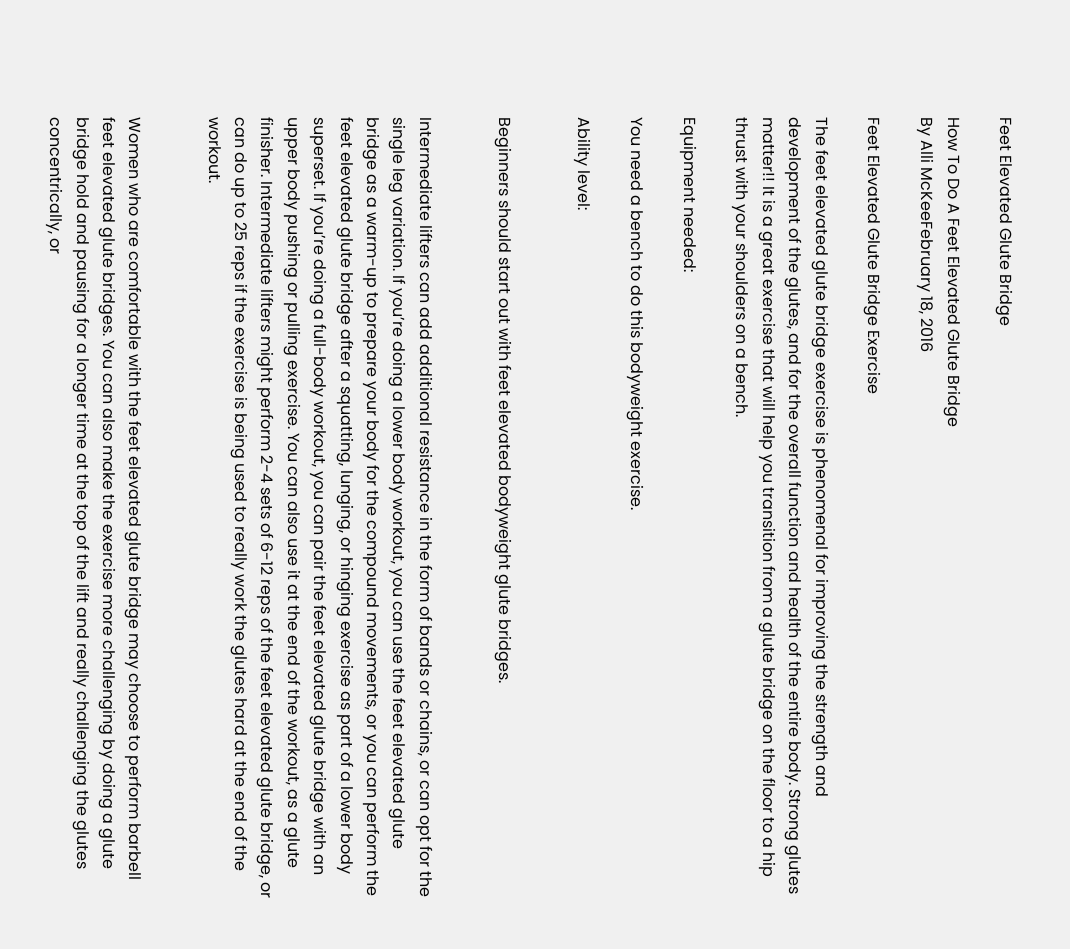Feet Elevated Glute Bridge

How To Do A Feet Elevated Glute Bridge
By Alli McKeeFebruary 18, 2016

Feet Elevated Glute Bridge Exercise

The feet elevated glute bridge exercise is phenomenal for improving the strength and development of the glutes, and for the overall function and health of the entire body. Strong glutes matter!! It is a great exercise that will help you transition from a glute bridge on the floor to a hip thrust with your shoulders on a bench.

Equipment needed:

You need a bench to do this bodyweight exercise.

Ability level:


Beginners should start out with feet elevated bodyweight glute bridges.


Intermediate lifters can add additional resistance in the form of bands or chains, or can opt for the single leg variation. If you’re doing a lower body workout, you can use the feet elevated glute bridge as a warm-up to prepare your body for the compound movements, or you can perform the feet elevated glute bridge after a squatting, lunging, or hinging exercise as part of a lower body superset. If you’re doing a full-body workout, you can pair the feet elevated glute bridge with an upper body pushing or pulling exercise. You can also use it at the end of the workout, as a glute finisher. Intermediate lifters might perform 2-4 sets of 6-12 reps of the feet elevated glute bridge, or can do up to 25 reps if the exercise is being used to really work the glutes hard at the end of the workout.


Women who are comfortable with the feet elevated glute bridge may choose to perform barbell feet elevated glute bridges. You can also make the exercise more challenging by doing a glute bridge hold and pausing for a longer time at the top of the lift and really challenging the glutes concentrically, or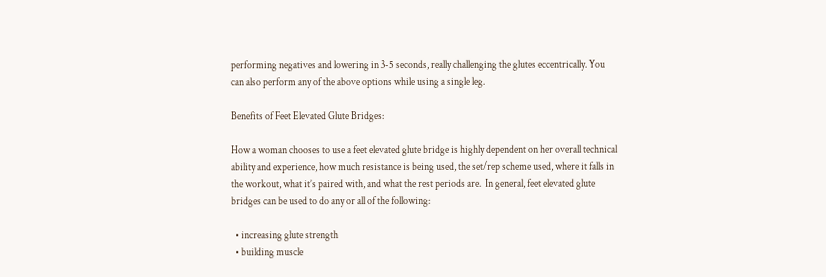performing negatives and lowering in 3-5 seconds, really challenging the glutes eccentrically. You can also perform any of the above options while using a single leg.

Benefits of Feet Elevated Glute Bridges:

How a woman chooses to use a feet elevated glute bridge is highly dependent on her overall technical ability and experience, how much resistance is being used, the set/rep scheme used, where it falls in the workout, what it’s paired with, and what the rest periods are.  In general, feet elevated glute bridges can be used to do any or all of the following:

  • increasing glute strength
  • building muscle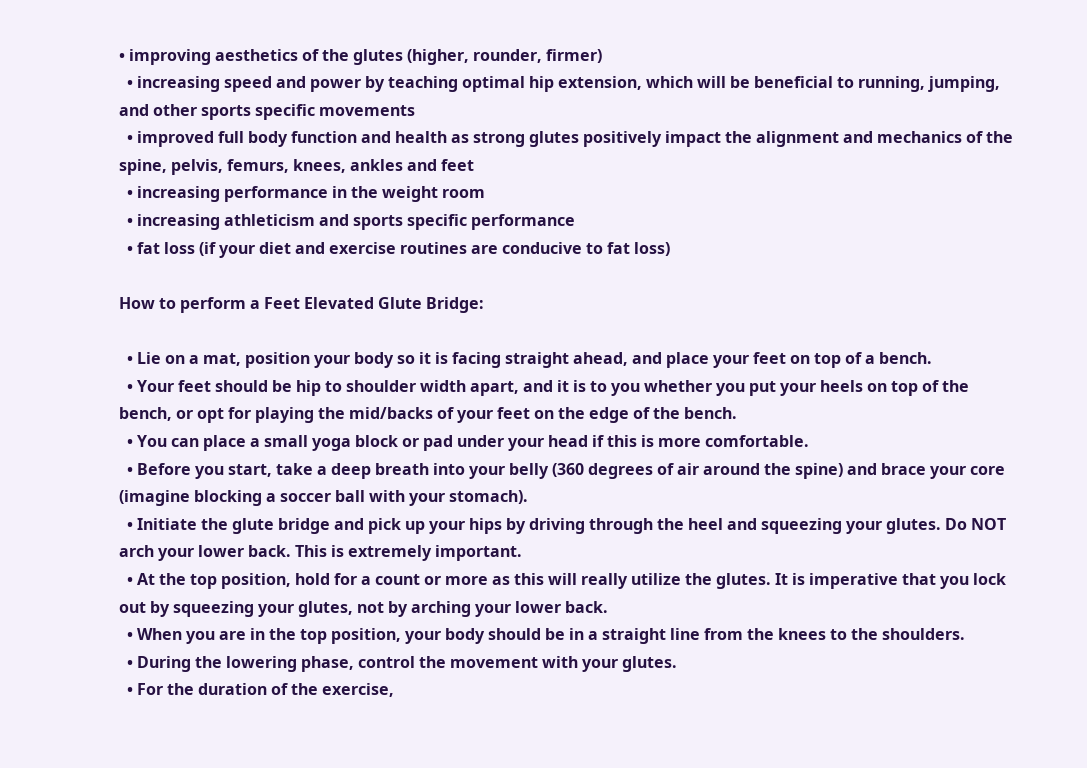• improving aesthetics of the glutes (higher, rounder, firmer)
  • increasing speed and power by teaching optimal hip extension, which will be beneficial to running, jumping, and other sports specific movements
  • improved full body function and health as strong glutes positively impact the alignment and mechanics of the spine, pelvis, femurs, knees, ankles and feet
  • increasing performance in the weight room
  • increasing athleticism and sports specific performance
  • fat loss (if your diet and exercise routines are conducive to fat loss)

How to perform a Feet Elevated Glute Bridge:

  • Lie on a mat, position your body so it is facing straight ahead, and place your feet on top of a bench.
  • Your feet should be hip to shoulder width apart, and it is to you whether you put your heels on top of the bench, or opt for playing the mid/backs of your feet on the edge of the bench.
  • You can place a small yoga block or pad under your head if this is more comfortable.
  • Before you start, take a deep breath into your belly (360 degrees of air around the spine) and brace your core (imagine blocking a soccer ball with your stomach).
  • Initiate the glute bridge and pick up your hips by driving through the heel and squeezing your glutes. Do NOT arch your lower back. This is extremely important.
  • At the top position, hold for a count or more as this will really utilize the glutes. It is imperative that you lock out by squeezing your glutes, not by arching your lower back.
  • When you are in the top position, your body should be in a straight line from the knees to the shoulders.
  • During the lowering phase, control the movement with your glutes.
  • For the duration of the exercise,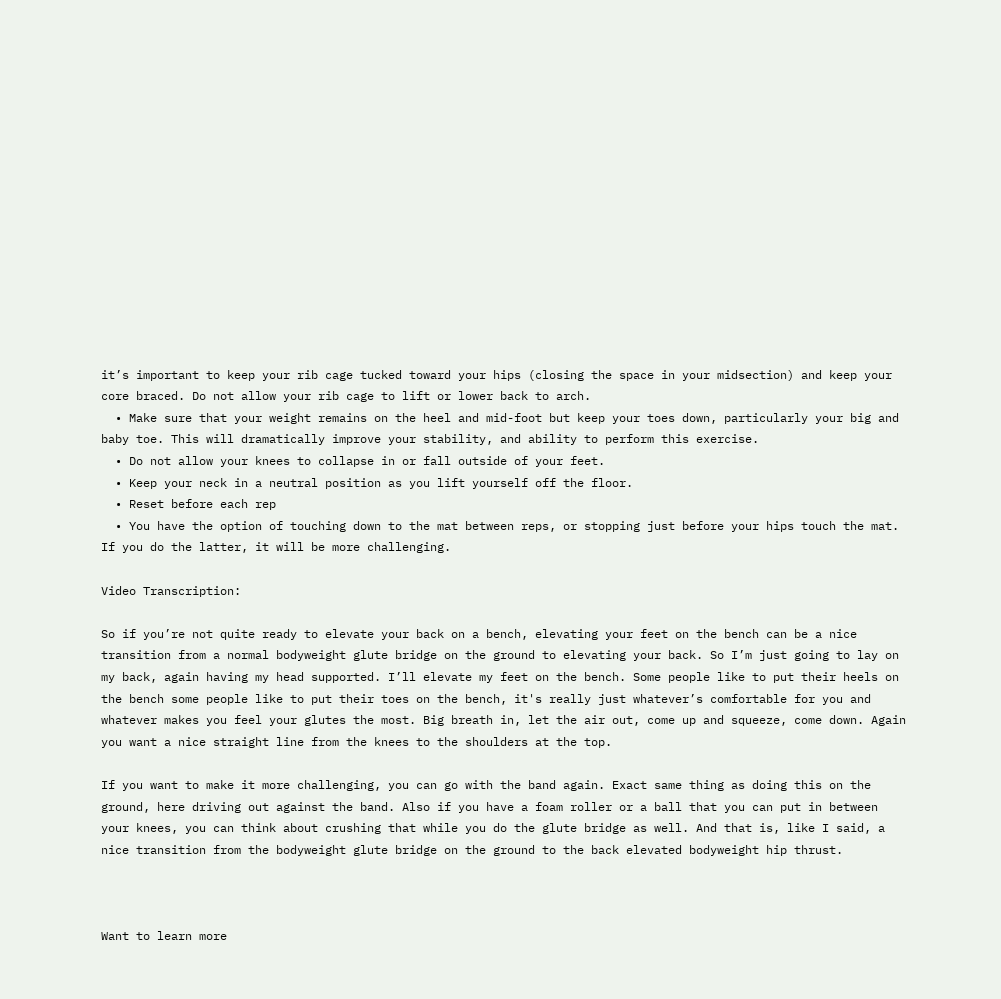it’s important to keep your rib cage tucked toward your hips (closing the space in your midsection) and keep your core braced. Do not allow your rib cage to lift or lower back to arch.
  • Make sure that your weight remains on the heel and mid-foot but keep your toes down, particularly your big and baby toe. This will dramatically improve your stability, and ability to perform this exercise.
  • Do not allow your knees to collapse in or fall outside of your feet.
  • Keep your neck in a neutral position as you lift yourself off the floor.
  • Reset before each rep
  • You have the option of touching down to the mat between reps, or stopping just before your hips touch the mat. If you do the latter, it will be more challenging.

Video Transcription:

So if you’re not quite ready to elevate your back on a bench, elevating your feet on the bench can be a nice transition from a normal bodyweight glute bridge on the ground to elevating your back. So I’m just going to lay on my back, again having my head supported. I’ll elevate my feet on the bench. Some people like to put their heels on the bench some people like to put their toes on the bench, it's really just whatever’s comfortable for you and whatever makes you feel your glutes the most. Big breath in, let the air out, come up and squeeze, come down. Again you want a nice straight line from the knees to the shoulders at the top.

If you want to make it more challenging, you can go with the band again. Exact same thing as doing this on the ground, here driving out against the band. Also if you have a foam roller or a ball that you can put in between your knees, you can think about crushing that while you do the glute bridge as well. And that is, like I said, a nice transition from the bodyweight glute bridge on the ground to the back elevated bodyweight hip thrust.



Want to learn more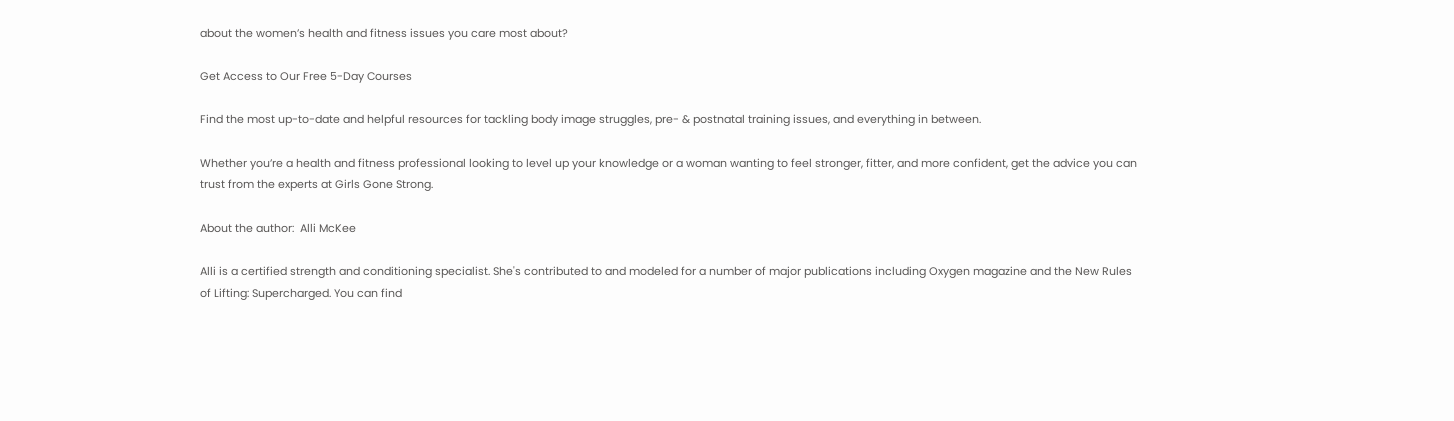about the women’s health and fitness issues you care most about?

Get Access to Our Free 5-Day Courses

Find the most up-to-date and helpful resources for tackling body image struggles, pre- & postnatal training issues, and everything in between.

Whether you’re a health and fitness professional looking to level up your knowledge or a woman wanting to feel stronger, fitter, and more confident, get the advice you can trust from the experts at Girls Gone Strong.

About the author:  Alli McKee

Alli is a certified strength and conditioning specialist. She's contributed to and modeled for a number of major publications including Oxygen magazine and the New Rules of Lifting: Supercharged. You can find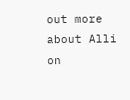out more about Alli on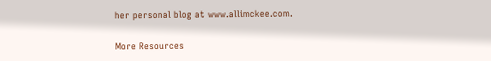her personal blog at www.allimckee.com.

More Resources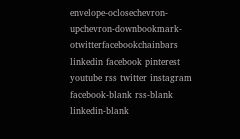envelope-oclosechevron-upchevron-downbookmark-otwitterfacebookchainbars linkedin facebook pinterest youtube rss twitter instagram facebook-blank rss-blank linkedin-blank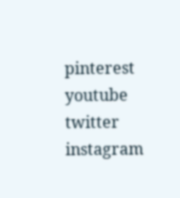pinterest youtube twitter instagram